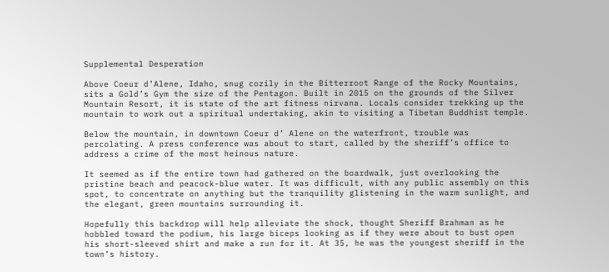Supplemental Desperation

Above Coeur d’Alene, Idaho, snug cozily in the Bitterroot Range of the Rocky Mountains, sits a Gold’s Gym the size of the Pentagon. Built in 2015 on the grounds of the Silver Mountain Resort, it is state of the art fitness nirvana. Locals consider trekking up the mountain to work out a spiritual undertaking, akin to visiting a Tibetan Buddhist temple.

Below the mountain, in downtown Coeur d’ Alene on the waterfront, trouble was percolating. A press conference was about to start, called by the sheriff’s office to address a crime of the most heinous nature.

It seemed as if the entire town had gathered on the boardwalk, just overlooking the pristine beach and peacock-blue water. It was difficult, with any public assembly on this spot, to concentrate on anything but the tranquility glistening in the warm sunlight, and the elegant, green mountains surrounding it.

Hopefully this backdrop will help alleviate the shock, thought Sheriff Brahman as he hobbled toward the podium, his large biceps looking as if they were about to bust open his short-sleeved shirt and make a run for it. At 35, he was the youngest sheriff in the town’s history.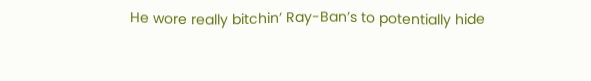He wore really bitchin’ Ray-Ban’s to potentially hide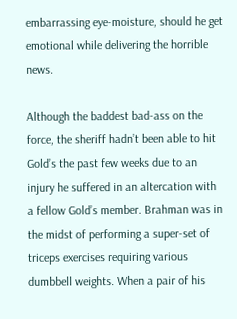embarrassing eye-moisture, should he get emotional while delivering the horrible news.

Although the baddest bad-ass on the force, the sheriff hadn’t been able to hit Gold’s the past few weeks due to an injury he suffered in an altercation with a fellow Gold’s member. Brahman was in the midst of performing a super-set of triceps exercises requiring various dumbbell weights. When a pair of his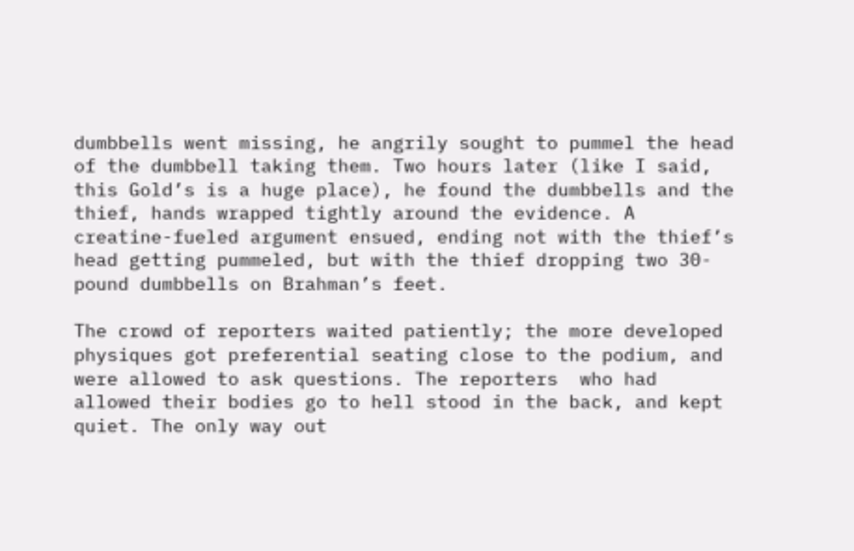dumbbells went missing, he angrily sought to pummel the head of the dumbbell taking them. Two hours later (like I said, this Gold’s is a huge place), he found the dumbbells and the thief, hands wrapped tightly around the evidence. A creatine-fueled argument ensued, ending not with the thief’s head getting pummeled, but with the thief dropping two 30-pound dumbbells on Brahman’s feet.

The crowd of reporters waited patiently; the more developed physiques got preferential seating close to the podium, and were allowed to ask questions. The reporters  who had allowed their bodies go to hell stood in the back, and kept quiet. The only way out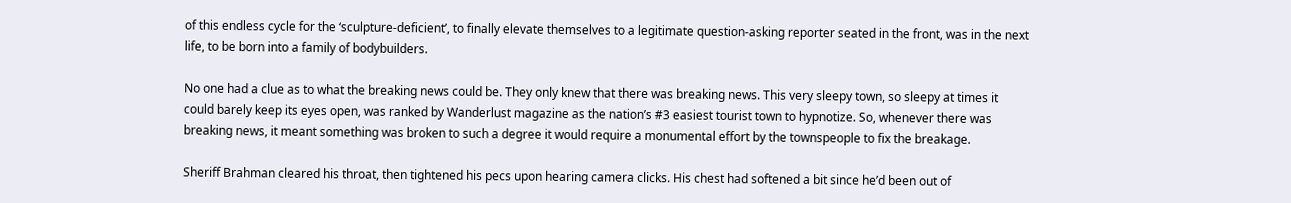of this endless cycle for the ‘sculpture-deficient’, to finally elevate themselves to a legitimate question-asking reporter seated in the front, was in the next life, to be born into a family of bodybuilders.

No one had a clue as to what the breaking news could be. They only knew that there was breaking news. This very sleepy town, so sleepy at times it could barely keep its eyes open, was ranked by Wanderlust magazine as the nation’s #3 easiest tourist town to hypnotize. So, whenever there was breaking news, it meant something was broken to such a degree it would require a monumental effort by the townspeople to fix the breakage.

Sheriff Brahman cleared his throat, then tightened his pecs upon hearing camera clicks. His chest had softened a bit since he’d been out of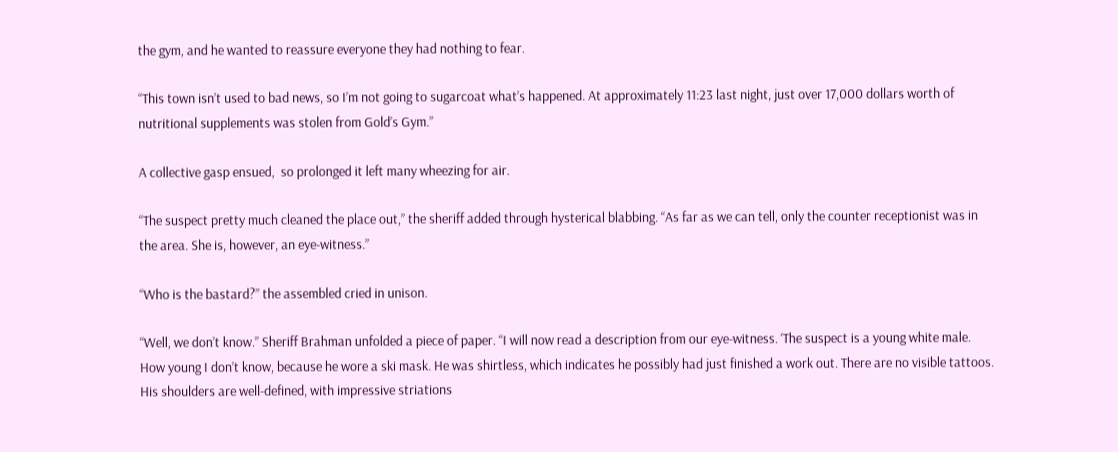the gym, and he wanted to reassure everyone they had nothing to fear.

“This town isn’t used to bad news, so I’m not going to sugarcoat what’s happened. At approximately 11:23 last night, just over 17,000 dollars worth of nutritional supplements was stolen from Gold’s Gym.”

A collective gasp ensued,  so prolonged it left many wheezing for air.

“The suspect pretty much cleaned the place out,” the sheriff added through hysterical blabbing. “As far as we can tell, only the counter receptionist was in the area. She is, however, an eye-witness.”

“Who is the bastard?” the assembled cried in unison.

“Well, we don’t know.” Sheriff Brahman unfolded a piece of paper. “I will now read a description from our eye-witness. ‘The suspect is a young white male. How young I don’t know, because he wore a ski mask. He was shirtless, which indicates he possibly had just finished a work out. There are no visible tattoos. His shoulders are well-defined, with impressive striations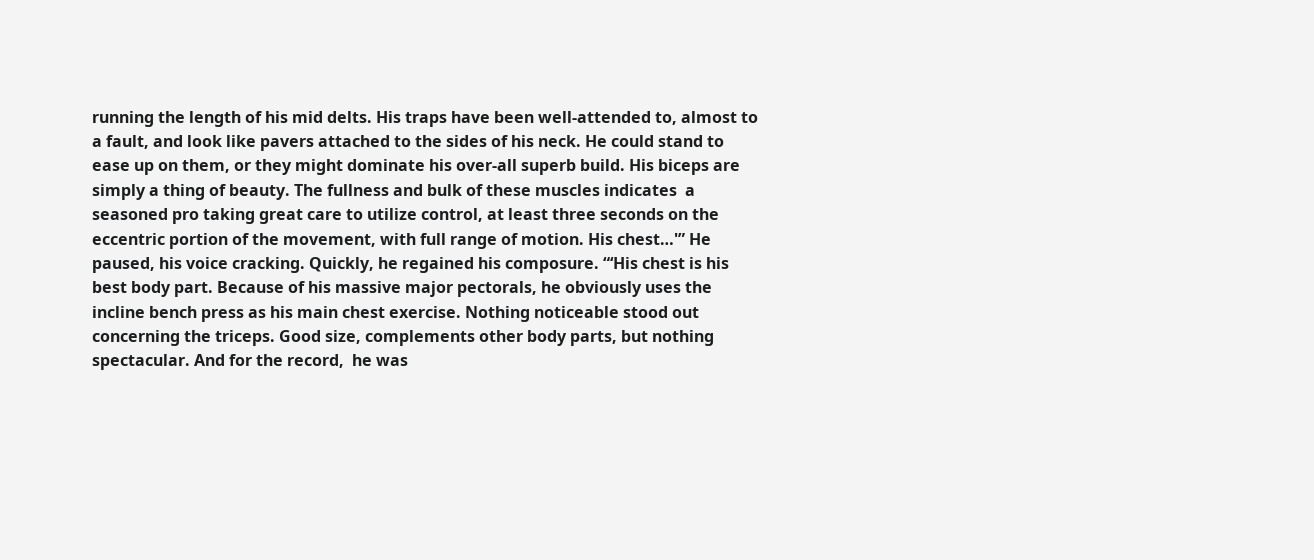running the length of his mid delts. His traps have been well-attended to, almost to a fault, and look like pavers attached to the sides of his neck. He could stand to ease up on them, or they might dominate his over-all superb build. His biceps are simply a thing of beauty. The fullness and bulk of these muscles indicates  a seasoned pro taking great care to utilize control, at least three seconds on the eccentric portion of the movement, with full range of motion. His chest…'” He paused, his voice cracking. Quickly, he regained his composure. “‘His chest is his best body part. Because of his massive major pectorals, he obviously uses the incline bench press as his main chest exercise. Nothing noticeable stood out concerning the triceps. Good size, complements other body parts, but nothing spectacular. And for the record,  he was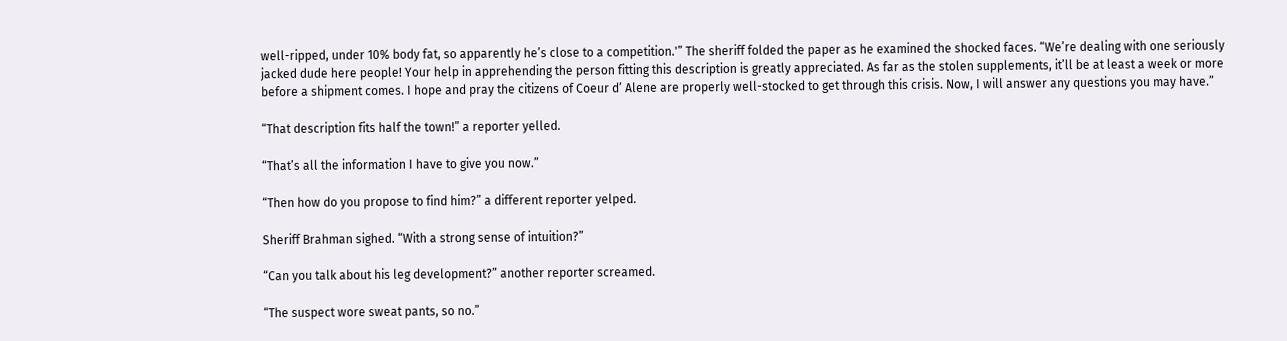well-ripped, under 10% body fat, so apparently he’s close to a competition.'” The sheriff folded the paper as he examined the shocked faces. “We’re dealing with one seriously jacked dude here people! Your help in apprehending the person fitting this description is greatly appreciated. As far as the stolen supplements, it’ll be at least a week or more before a shipment comes. I hope and pray the citizens of Coeur d’ Alene are properly well-stocked to get through this crisis. Now, I will answer any questions you may have.”

“That description fits half the town!” a reporter yelled.

“That’s all the information I have to give you now.”

“Then how do you propose to find him?” a different reporter yelped.

Sheriff Brahman sighed. “With a strong sense of intuition?”

“Can you talk about his leg development?” another reporter screamed.

“The suspect wore sweat pants, so no.”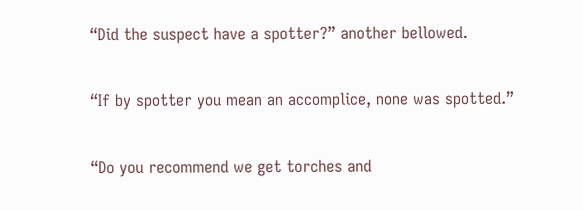“Did the suspect have a spotter?” another bellowed.

“If by spotter you mean an accomplice, none was spotted.”

“Do you recommend we get torches and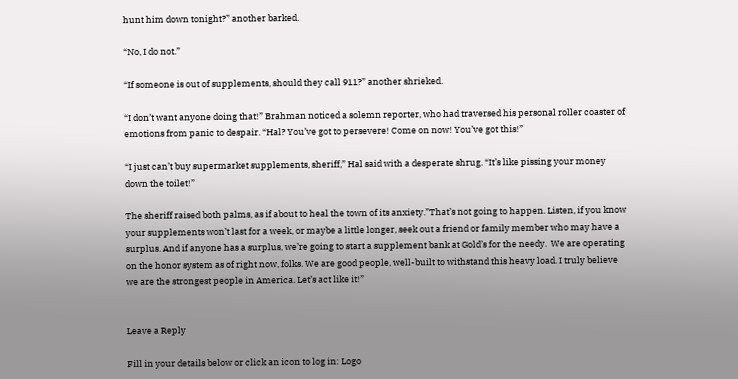hunt him down tonight?” another barked.

“No, I do not.”

“If someone is out of supplements, should they call 911?” another shrieked.

“I don’t want anyone doing that!” Brahman noticed a solemn reporter, who had traversed his personal roller coaster of emotions from panic to despair. “Hal? You’ve got to persevere! Come on now! You’ve got this!”

“I just can’t buy supermarket supplements, sheriff,” Hal said with a desperate shrug. “It’s like pissing your money down the toilet!”

The sheriff raised both palms, as if about to heal the town of its anxiety.”That’s not going to happen. Listen, if you know your supplements won’t last for a week, or maybe a little longer, seek out a friend or family member who may have a surplus. And if anyone has a surplus, we’re going to start a supplement bank at Gold’s for the needy.  We are operating on the honor system as of right now, folks. We are good people, well-built to withstand this heavy load. I truly believe we are the strongest people in America. Let’s act like it!”


Leave a Reply

Fill in your details below or click an icon to log in: Logo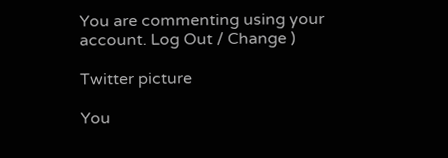You are commenting using your account. Log Out / Change )

Twitter picture

You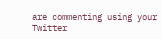are commenting using your Twitter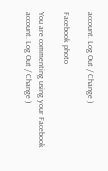account. Log Out / Change )

Facebook photo

You are commenting using your Facebook account. Log Out / Change )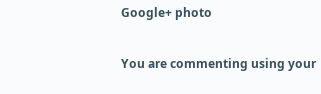Google+ photo

You are commenting using your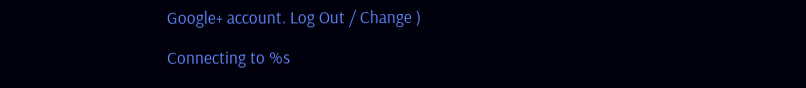Google+ account. Log Out / Change )

Connecting to %s